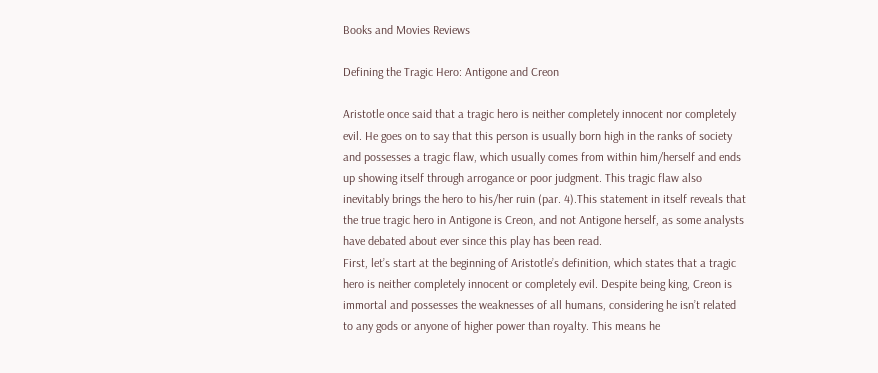Books and Movies Reviews

Defining the Tragic Hero: Antigone and Creon

Aristotle once said that a tragic hero is neither completely innocent nor completely evil. He goes on to say that this person is usually born high in the ranks of society and possesses a tragic flaw, which usually comes from within him/herself and ends up showing itself through arrogance or poor judgment. This tragic flaw also inevitably brings the hero to his/her ruin (par. 4).This statement in itself reveals that the true tragic hero in Antigone is Creon, and not Antigone herself, as some analysts have debated about ever since this play has been read.
First, let’s start at the beginning of Aristotle’s definition, which states that a tragic hero is neither completely innocent or completely evil. Despite being king, Creon is immortal and possesses the weaknesses of all humans, considering he isn’t related to any gods or anyone of higher power than royalty. This means he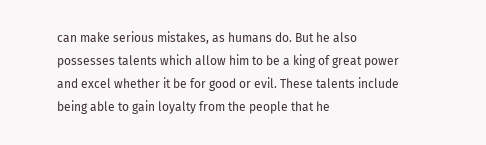can make serious mistakes, as humans do. But he also possesses talents which allow him to be a king of great power and excel whether it be for good or evil. These talents include being able to gain loyalty from the people that he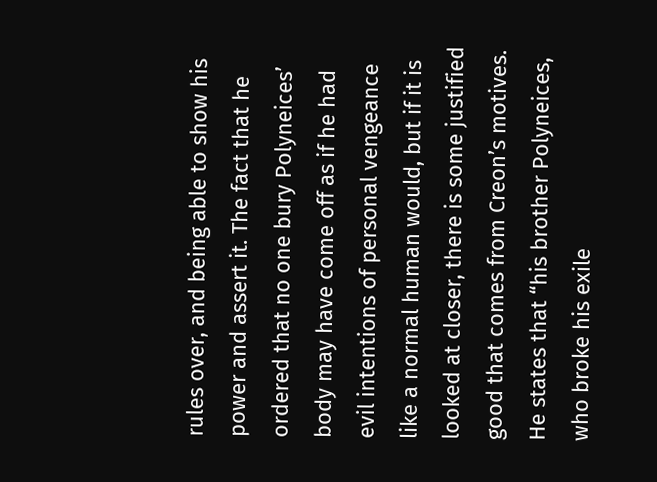rules over, and being able to show his power and assert it. The fact that he ordered that no one bury Polyneices’ body may have come off as if he had evil intentions of personal vengeance like a normal human would, but if it is looked at closer, there is some justified good that comes from Creon’s motives. He states that “his brother Polyneices, who broke his exile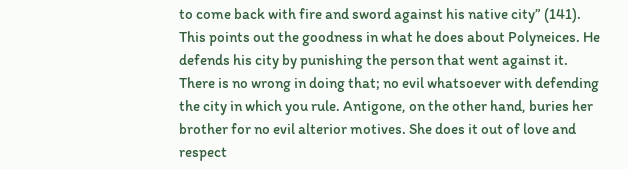to come back with fire and sword against his native city” (141). This points out the goodness in what he does about Polyneices. He defends his city by punishing the person that went against it. There is no wrong in doing that; no evil whatsoever with defending the city in which you rule. Antigone, on the other hand, buries her brother for no evil alterior motives. She does it out of love and respect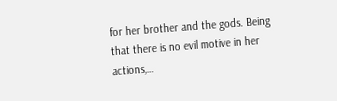for her brother and the gods. Being that there is no evil motive in her actions,…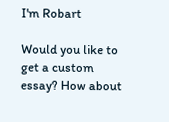I'm Robart

Would you like to get a custom essay? How about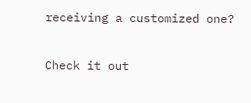receiving a customized one?

Check it out